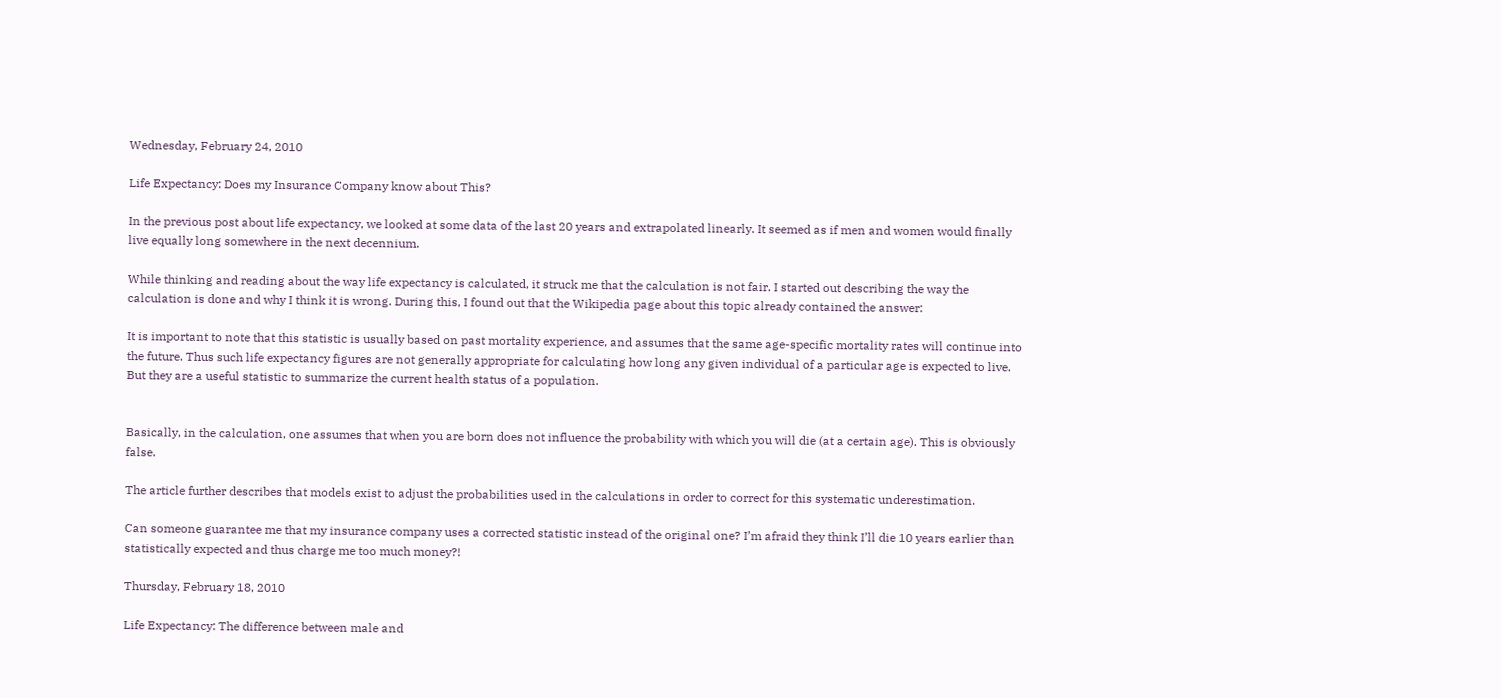Wednesday, February 24, 2010

Life Expectancy: Does my Insurance Company know about This?

In the previous post about life expectancy, we looked at some data of the last 20 years and extrapolated linearly. It seemed as if men and women would finally live equally long somewhere in the next decennium.

While thinking and reading about the way life expectancy is calculated, it struck me that the calculation is not fair. I started out describing the way the calculation is done and why I think it is wrong. During this, I found out that the Wikipedia page about this topic already contained the answer:

It is important to note that this statistic is usually based on past mortality experience, and assumes that the same age-specific mortality rates will continue into the future. Thus such life expectancy figures are not generally appropriate for calculating how long any given individual of a particular age is expected to live. But they are a useful statistic to summarize the current health status of a population.


Basically, in the calculation, one assumes that when you are born does not influence the probability with which you will die (at a certain age). This is obviously false.

The article further describes that models exist to adjust the probabilities used in the calculations in order to correct for this systematic underestimation.

Can someone guarantee me that my insurance company uses a corrected statistic instead of the original one? I’m afraid they think I’ll die 10 years earlier than statistically expected and thus charge me too much money?!

Thursday, February 18, 2010

Life Expectancy: The difference between male and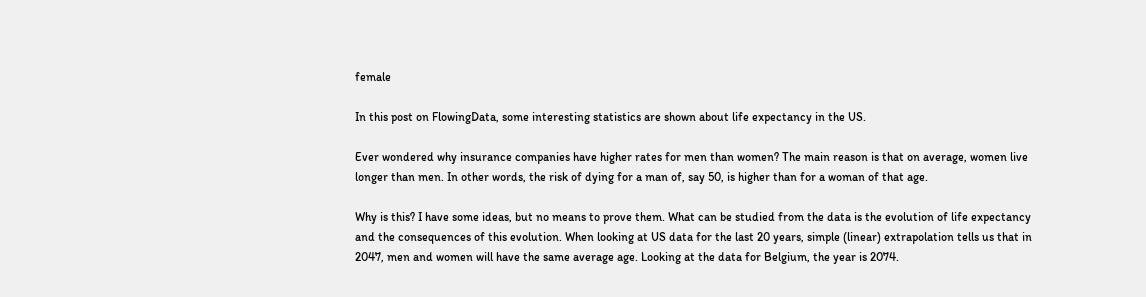female

In this post on FlowingData, some interesting statistics are shown about life expectancy in the US.

Ever wondered why insurance companies have higher rates for men than women? The main reason is that on average, women live longer than men. In other words, the risk of dying for a man of, say 50, is higher than for a woman of that age.

Why is this? I have some ideas, but no means to prove them. What can be studied from the data is the evolution of life expectancy and the consequences of this evolution. When looking at US data for the last 20 years, simple (linear) extrapolation tells us that in 2047, men and women will have the same average age. Looking at the data for Belgium, the year is 2074.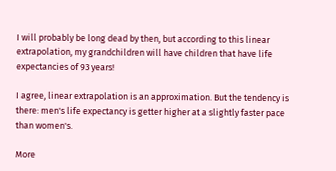I will probably be long dead by then, but according to this linear extrapolation, my grandchildren will have children that have life expectancies of 93 years!

I agree, linear extrapolation is an approximation. But the tendency is there: men's life expectancy is getter higher at a slightly faster pace than women's.

More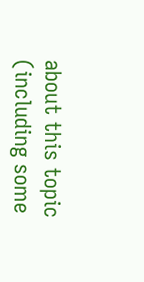about this topic (including some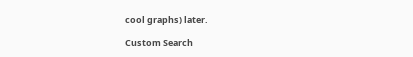cool graphs) later.

Custom Search